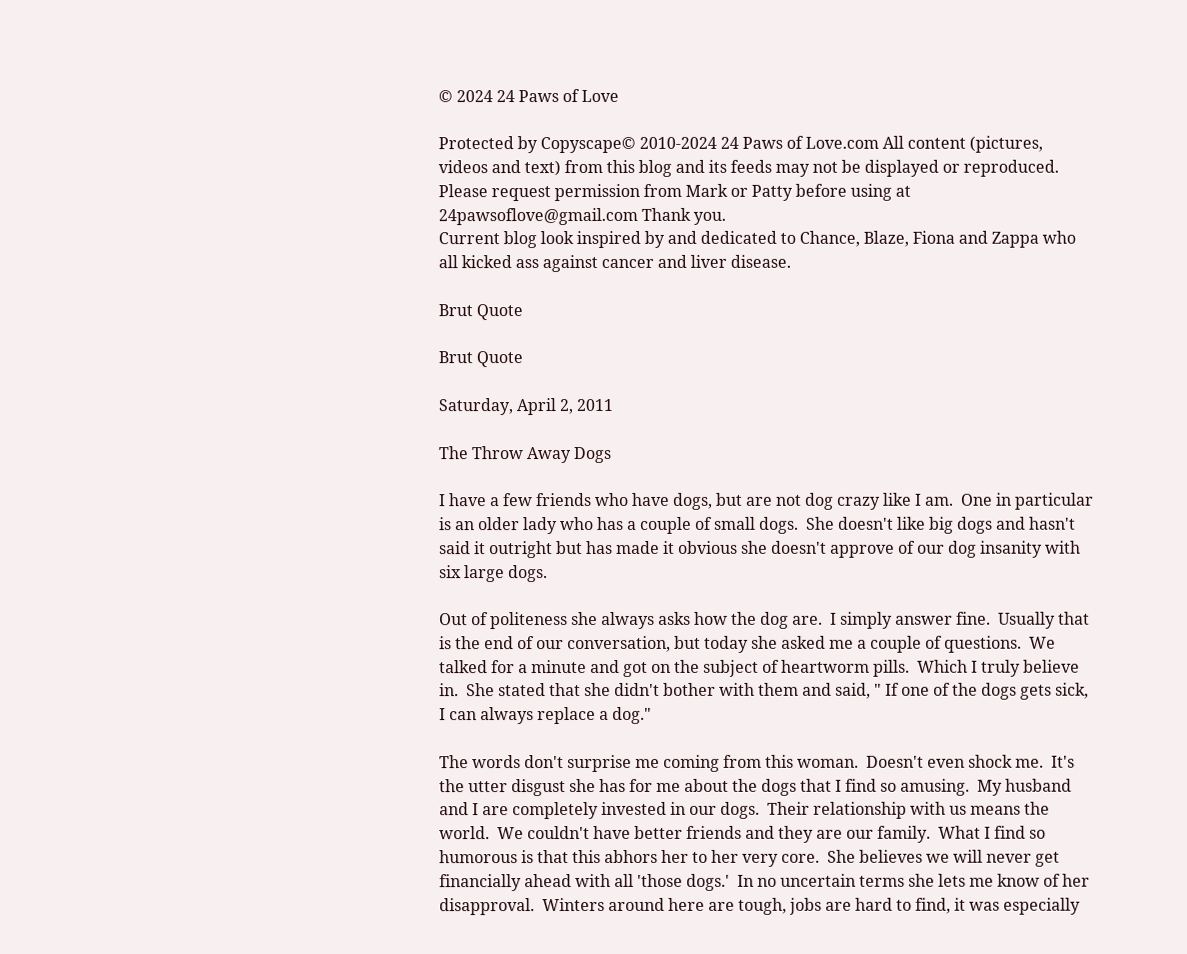© 2024 24 Paws of Love

Protected by Copyscape© 2010-2024 24 Paws of Love.com All content (pictures, videos and text) from this blog and its feeds may not be displayed or reproduced. Please request permission from Mark or Patty before using at 24pawsoflove@gmail.com Thank you.
Current blog look inspired by and dedicated to Chance, Blaze, Fiona and Zappa who all kicked ass against cancer and liver disease.

Brut Quote

Brut Quote

Saturday, April 2, 2011

The Throw Away Dogs

I have a few friends who have dogs, but are not dog crazy like I am.  One in particular is an older lady who has a couple of small dogs.  She doesn't like big dogs and hasn't said it outright but has made it obvious she doesn't approve of our dog insanity with six large dogs.

Out of politeness she always asks how the dog are.  I simply answer fine.  Usually that is the end of our conversation, but today she asked me a couple of questions.  We talked for a minute and got on the subject of heartworm pills.  Which I truly believe in.  She stated that she didn't bother with them and said, " If one of the dogs gets sick, I can always replace a dog."

The words don't surprise me coming from this woman.  Doesn't even shock me.  It's the utter disgust she has for me about the dogs that I find so amusing.  My husband and I are completely invested in our dogs.  Their relationship with us means the world.  We couldn't have better friends and they are our family.  What I find so humorous is that this abhors her to her very core.  She believes we will never get financially ahead with all 'those dogs.'  In no uncertain terms she lets me know of her disapproval.  Winters around here are tough, jobs are hard to find, it was especially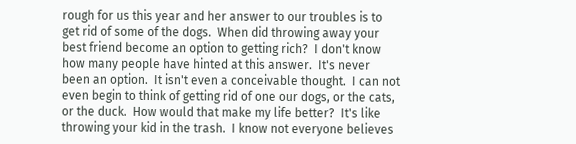rough for us this year and her answer to our troubles is to get rid of some of the dogs.  When did throwing away your best friend become an option to getting rich?  I don't know how many people have hinted at this answer.  It's never been an option.  It isn't even a conceivable thought.  I can not even begin to think of getting rid of one our dogs, or the cats, or the duck.  How would that make my life better?  It's like throwing your kid in the trash.  I know not everyone believes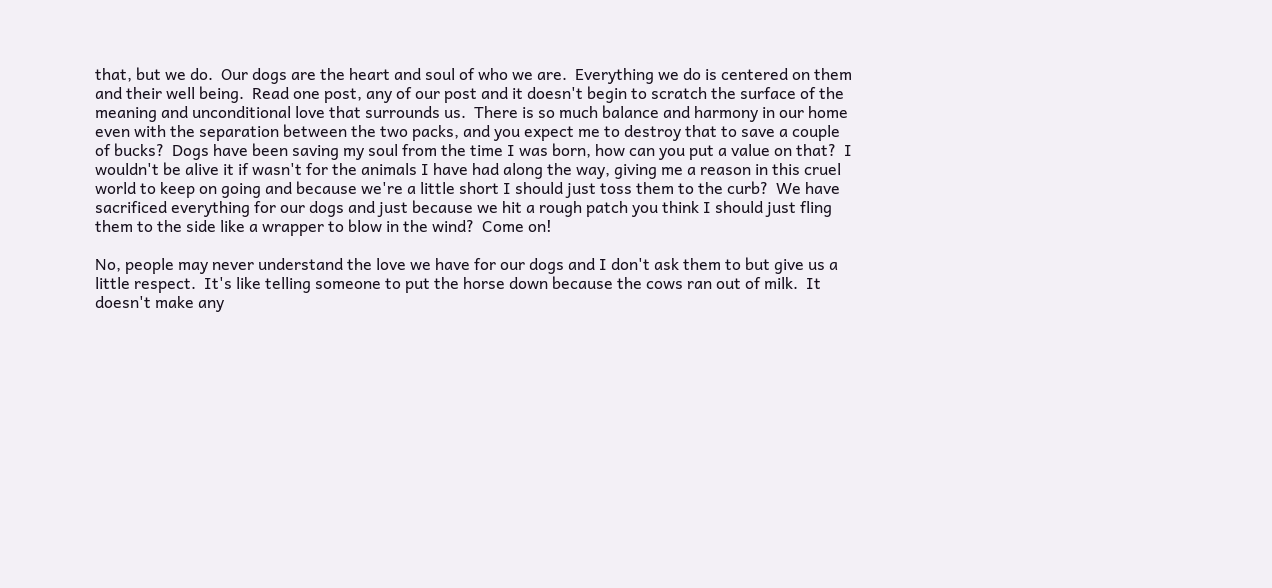that, but we do.  Our dogs are the heart and soul of who we are.  Everything we do is centered on them and their well being.  Read one post, any of our post and it doesn't begin to scratch the surface of the meaning and unconditional love that surrounds us.  There is so much balance and harmony in our home even with the separation between the two packs, and you expect me to destroy that to save a couple of bucks?  Dogs have been saving my soul from the time I was born, how can you put a value on that?  I wouldn't be alive it if wasn't for the animals I have had along the way, giving me a reason in this cruel world to keep on going and because we're a little short I should just toss them to the curb?  We have sacrificed everything for our dogs and just because we hit a rough patch you think I should just fling them to the side like a wrapper to blow in the wind?  Come on!

No, people may never understand the love we have for our dogs and I don't ask them to but give us a little respect.  It's like telling someone to put the horse down because the cows ran out of milk.  It doesn't make any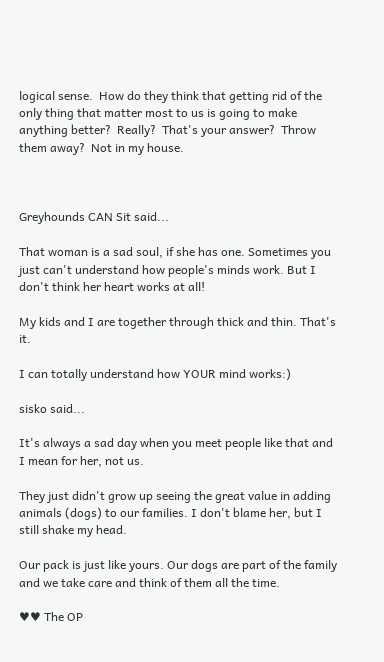logical sense.  How do they think that getting rid of the only thing that matter most to us is going to make anything better?  Really?  That's your answer?  Throw them away?  Not in my house.



Greyhounds CAN Sit said...

That woman is a sad soul, if she has one. Sometimes you just can't understand how people's minds work. But I don't think her heart works at all!

My kids and I are together through thick and thin. That's it.

I can totally understand how YOUR mind works:)

sisko said...

It's always a sad day when you meet people like that and I mean for her, not us.

They just didn't grow up seeing the great value in adding animals (dogs) to our families. I don't blame her, but I still shake my head.

Our pack is just like yours. Our dogs are part of the family and we take care and think of them all the time.

♥♥ The OP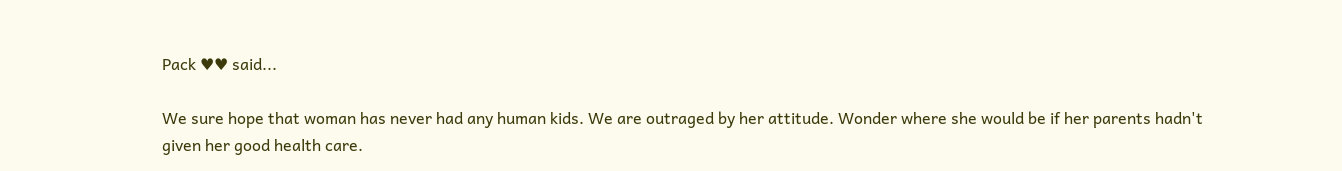Pack ♥♥ said...

We sure hope that woman has never had any human kids. We are outraged by her attitude. Wonder where she would be if her parents hadn't given her good health care.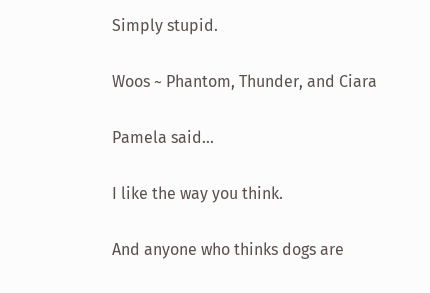Simply stupid.

Woos ~ Phantom, Thunder, and Ciara

Pamela said...

I like the way you think.

And anyone who thinks dogs are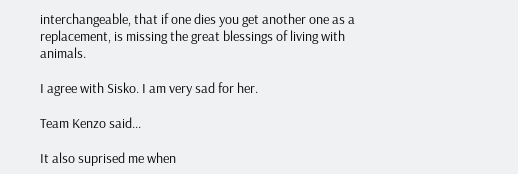interchangeable, that if one dies you get another one as a replacement, is missing the great blessings of living with animals.

I agree with Sisko. I am very sad for her.

Team Kenzo said...

It also suprised me when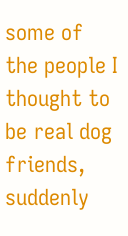some of the people I thought to be real dog friends, suddenly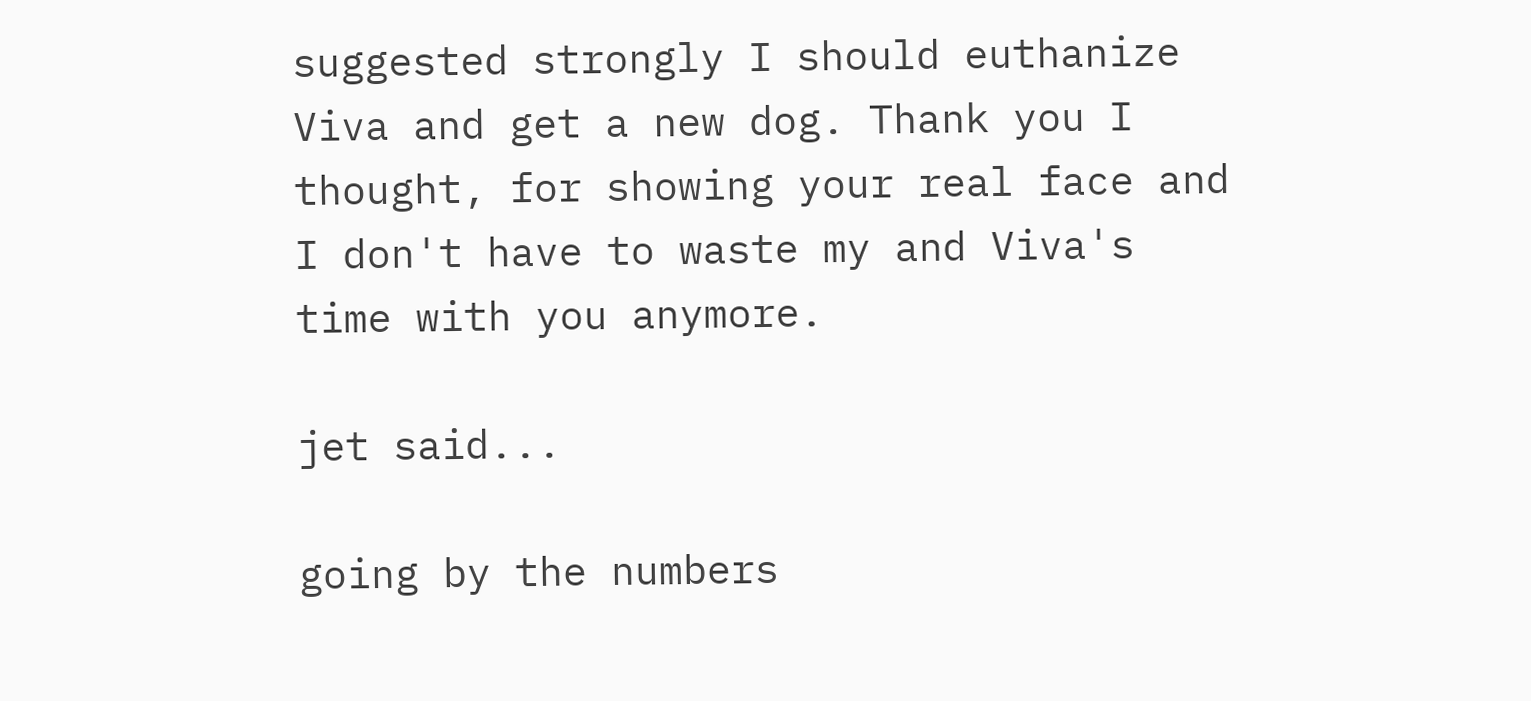suggested strongly I should euthanize Viva and get a new dog. Thank you I thought, for showing your real face and I don't have to waste my and Viva's time with you anymore.

jet said...

going by the numbers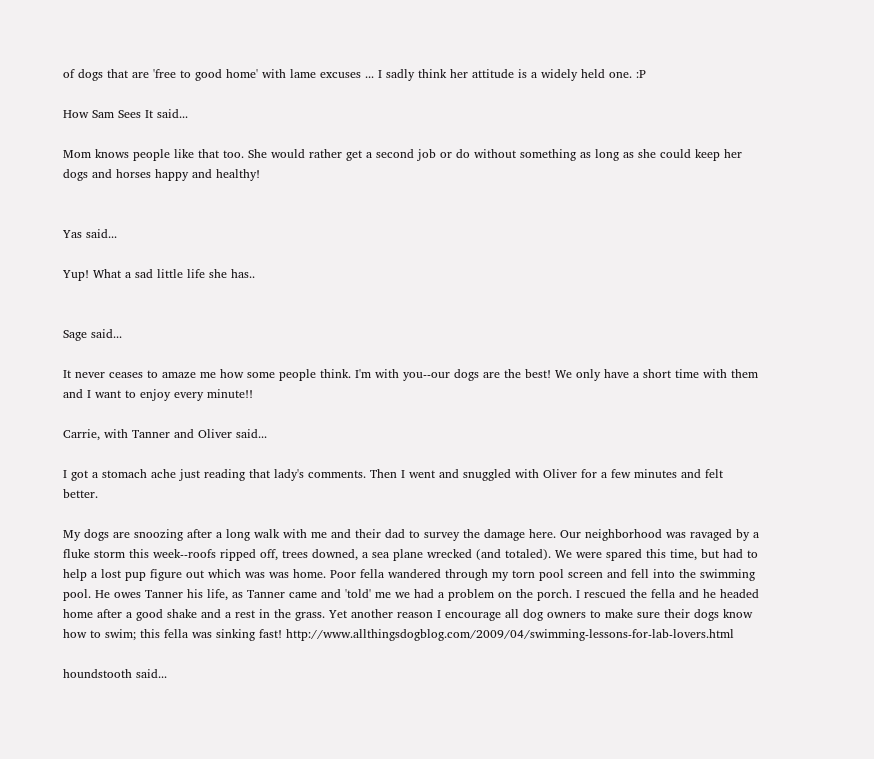of dogs that are 'free to good home' with lame excuses ... I sadly think her attitude is a widely held one. :P

How Sam Sees It said...

Mom knows people like that too. She would rather get a second job or do without something as long as she could keep her dogs and horses happy and healthy!


Yas said...

Yup! What a sad little life she has..


Sage said...

It never ceases to amaze me how some people think. I'm with you--our dogs are the best! We only have a short time with them and I want to enjoy every minute!!

Carrie, with Tanner and Oliver said...

I got a stomach ache just reading that lady's comments. Then I went and snuggled with Oliver for a few minutes and felt better.

My dogs are snoozing after a long walk with me and their dad to survey the damage here. Our neighborhood was ravaged by a fluke storm this week--roofs ripped off, trees downed, a sea plane wrecked (and totaled). We were spared this time, but had to help a lost pup figure out which was was home. Poor fella wandered through my torn pool screen and fell into the swimming pool. He owes Tanner his life, as Tanner came and 'told' me we had a problem on the porch. I rescued the fella and he headed home after a good shake and a rest in the grass. Yet another reason I encourage all dog owners to make sure their dogs know how to swim; this fella was sinking fast! http://www.allthingsdogblog.com/2009/04/swimming-lessons-for-lab-lovers.html

houndstooth said...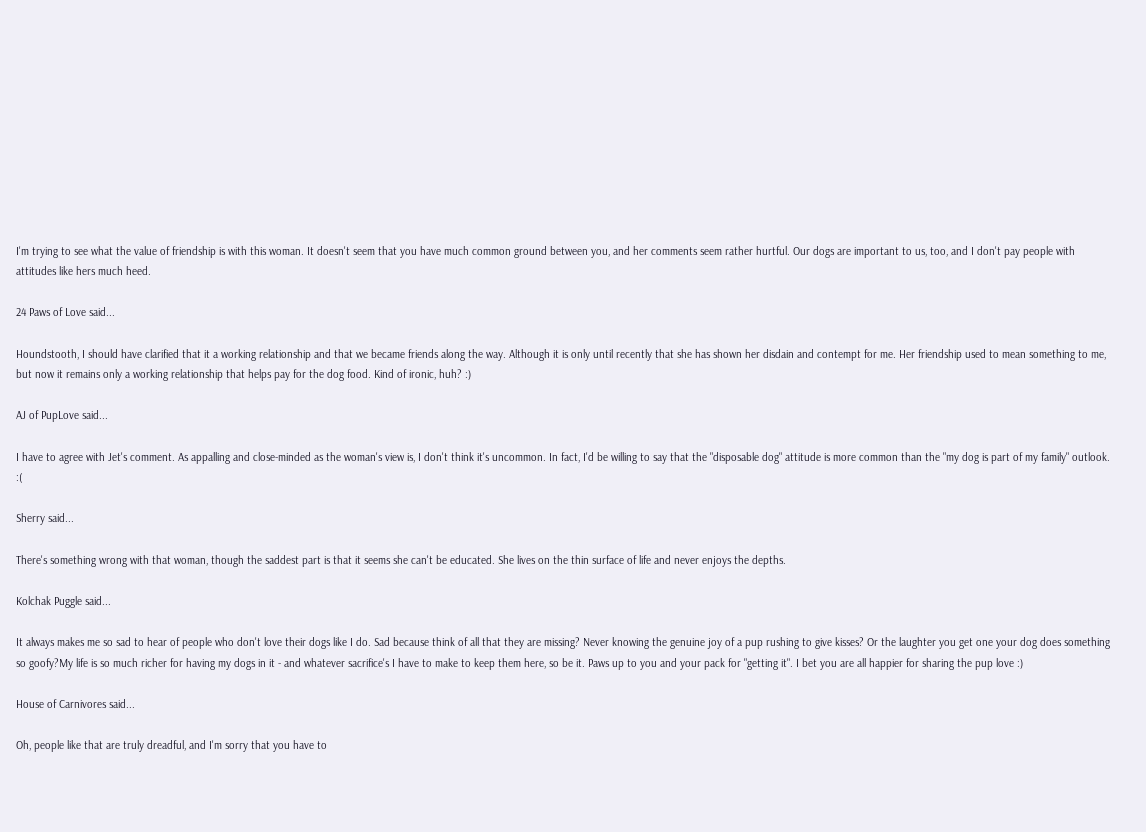I'm trying to see what the value of friendship is with this woman. It doesn't seem that you have much common ground between you, and her comments seem rather hurtful. Our dogs are important to us, too, and I don't pay people with attitudes like hers much heed.

24 Paws of Love said...

Houndstooth, I should have clarified that it a working relationship and that we became friends along the way. Although it is only until recently that she has shown her disdain and contempt for me. Her friendship used to mean something to me, but now it remains only a working relationship that helps pay for the dog food. Kind of ironic, huh? :)

AJ of PupLove said...

I have to agree with Jet's comment. As appalling and close-minded as the woman's view is, I don't think it's uncommon. In fact, I'd be willing to say that the "disposable dog" attitude is more common than the "my dog is part of my family" outlook. :(

Sherry said...

There's something wrong with that woman, though the saddest part is that it seems she can't be educated. She lives on the thin surface of life and never enjoys the depths.

Kolchak Puggle said...

It always makes me so sad to hear of people who don't love their dogs like I do. Sad because think of all that they are missing? Never knowing the genuine joy of a pup rushing to give kisses? Or the laughter you get one your dog does something so goofy?My life is so much richer for having my dogs in it - and whatever sacrifice's I have to make to keep them here, so be it. Paws up to you and your pack for "getting it". I bet you are all happier for sharing the pup love :)

House of Carnivores said...

Oh, people like that are truly dreadful, and I'm sorry that you have to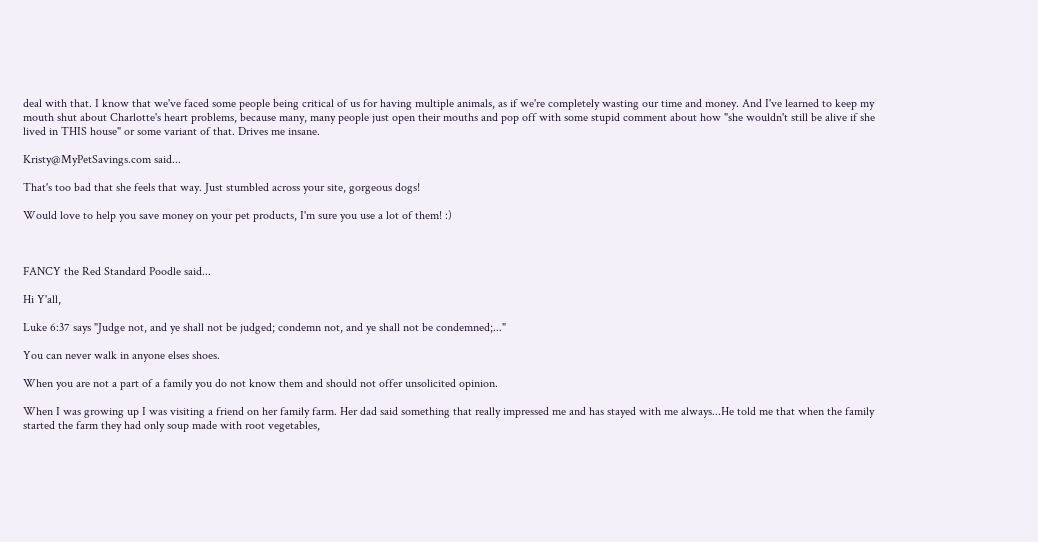deal with that. I know that we've faced some people being critical of us for having multiple animals, as if we're completely wasting our time and money. And I've learned to keep my mouth shut about Charlotte's heart problems, because many, many people just open their mouths and pop off with some stupid comment about how "she wouldn't still be alive if she lived in THIS house" or some variant of that. Drives me insane.

Kristy@MyPetSavings.com said...

That's too bad that she feels that way. Just stumbled across your site, gorgeous dogs!

Would love to help you save money on your pet products, I'm sure you use a lot of them! :)



FANCY the Red Standard Poodle said...

Hi Y'all,

Luke 6:37 says "Judge not, and ye shall not be judged; condemn not, and ye shall not be condemned;..."

You can never walk in anyone elses shoes.

When you are not a part of a family you do not know them and should not offer unsolicited opinion.

When I was growing up I was visiting a friend on her family farm. Her dad said something that really impressed me and has stayed with me always...He told me that when the family started the farm they had only soup made with root vegetables,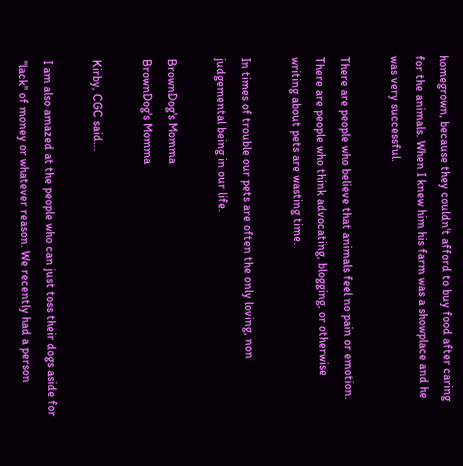homegrown, because they couldn't afford to buy food after caring for the animals. When I knew him his farm was a showplace and he was very successful.

There are people who believe that animals feel no pain or emotion. There are people who think advocating, blogging, or otherwise writing about pets are wasting time.

In times of trouble our pets are often the only loving, non judgemental being in our life.

BrownDog's Momma
BrownDog's Momma

Kirby, CGC said...

I am also amazed at the people who can just toss their dogs aside for "lack" of money or whatever reason. We recently had a person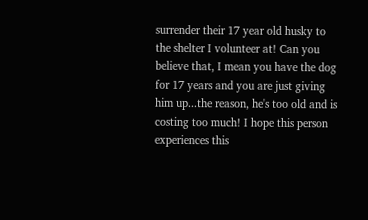surrender their 17 year old husky to the shelter I volunteer at! Can you believe that, I mean you have the dog for 17 years and you are just giving him up...the reason, he's too old and is costing too much! I hope this person experiences this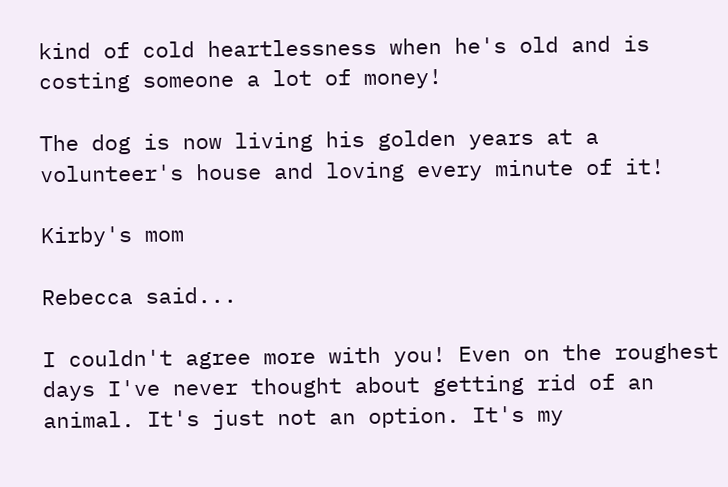kind of cold heartlessness when he's old and is costing someone a lot of money!

The dog is now living his golden years at a volunteer's house and loving every minute of it!

Kirby's mom

Rebecca said...

I couldn't agree more with you! Even on the roughest days I've never thought about getting rid of an animal. It's just not an option. It's my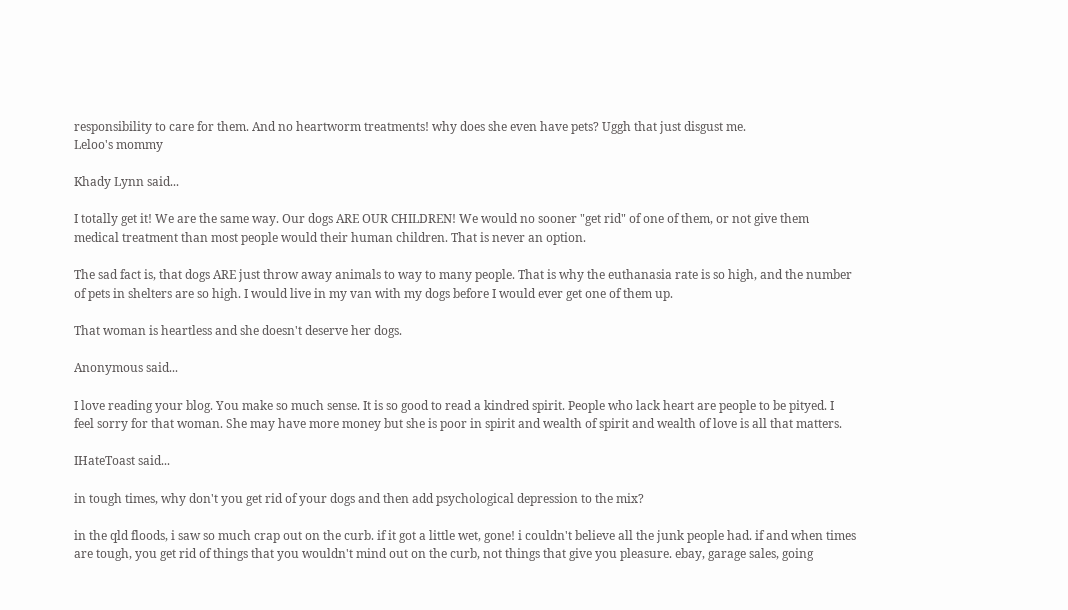responsibility to care for them. And no heartworm treatments! why does she even have pets? Uggh that just disgust me.
Leloo's mommy

Khady Lynn said...

I totally get it! We are the same way. Our dogs ARE OUR CHILDREN! We would no sooner "get rid" of one of them, or not give them medical treatment than most people would their human children. That is never an option.

The sad fact is, that dogs ARE just throw away animals to way to many people. That is why the euthanasia rate is so high, and the number of pets in shelters are so high. I would live in my van with my dogs before I would ever get one of them up.

That woman is heartless and she doesn't deserve her dogs.

Anonymous said...

I love reading your blog. You make so much sense. It is so good to read a kindred spirit. People who lack heart are people to be pityed. I feel sorry for that woman. She may have more money but she is poor in spirit and wealth of spirit and wealth of love is all that matters.

IHateToast said...

in tough times, why don't you get rid of your dogs and then add psychological depression to the mix?

in the qld floods, i saw so much crap out on the curb. if it got a little wet, gone! i couldn't believe all the junk people had. if and when times are tough, you get rid of things that you wouldn't mind out on the curb, not things that give you pleasure. ebay, garage sales, going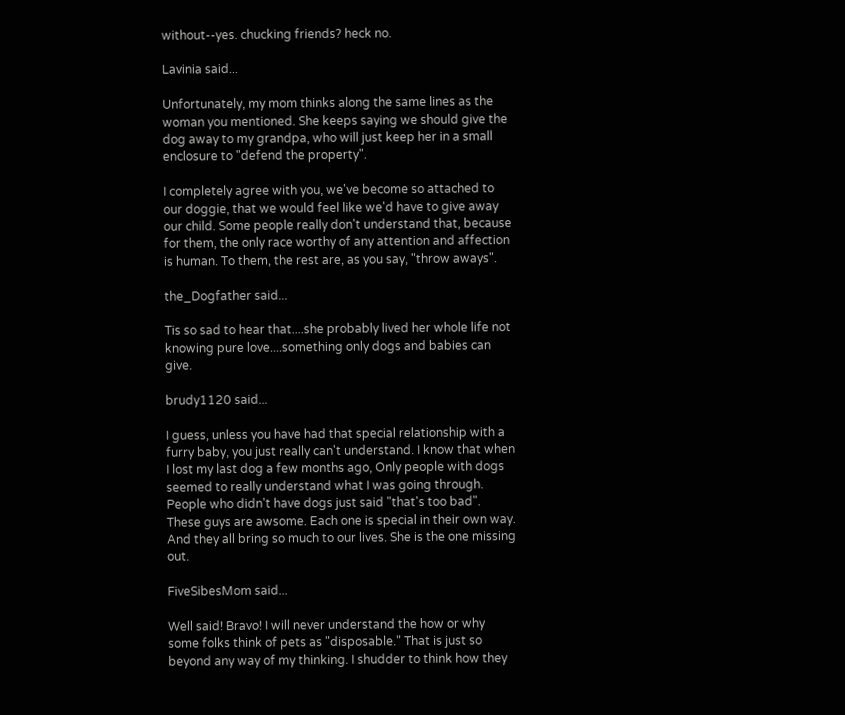without--yes. chucking friends? heck no.

Lavinia said...

Unfortunately, my mom thinks along the same lines as the woman you mentioned. She keeps saying we should give the dog away to my grandpa, who will just keep her in a small enclosure to "defend the property".

I completely agree with you, we've become so attached to our doggie, that we would feel like we'd have to give away our child. Some people really don't understand that, because for them, the only race worthy of any attention and affection is human. To them, the rest are, as you say, "throw aways".

the_Dogfather said...

Tis so sad to hear that....she probably lived her whole life not knowing pure love....something only dogs and babies can give.

brudy1120 said...

I guess, unless you have had that special relationship with a furry baby, you just really can't understand. I know that when I lost my last dog a few months ago, Only people with dogs seemed to really understand what I was going through. People who didn't have dogs just said "that's too bad". These guys are awsome. Each one is special in their own way. And they all bring so much to our lives. She is the one missing out.

FiveSibesMom said...

Well said! Bravo! I will never understand the how or why some folks think of pets as "disposable." That is just so beyond any way of my thinking. I shudder to think how they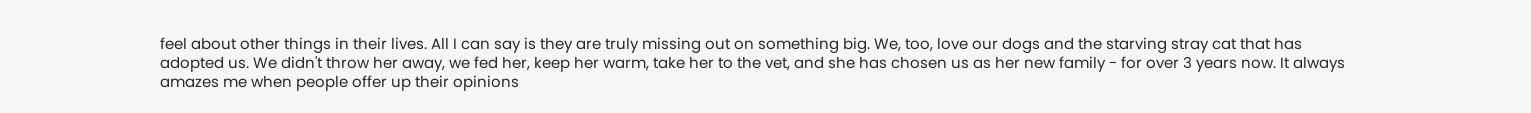feel about other things in their lives. All I can say is they are truly missing out on something big. We, too, love our dogs and the starving stray cat that has adopted us. We didn't throw her away, we fed her, keep her warm, take her to the vet, and she has chosen us as her new family - for over 3 years now. It always amazes me when people offer up their opinions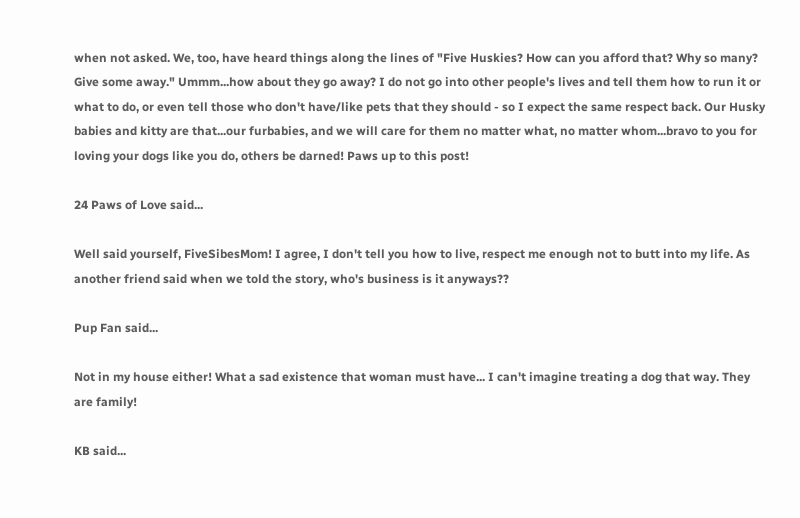when not asked. We, too, have heard things along the lines of "Five Huskies? How can you afford that? Why so many? Give some away." Ummm...how about they go away? I do not go into other people's lives and tell them how to run it or what to do, or even tell those who don't have/like pets that they should - so I expect the same respect back. Our Husky babies and kitty are that...our furbabies, and we will care for them no matter what, no matter whom...bravo to you for loving your dogs like you do, others be darned! Paws up to this post!

24 Paws of Love said...

Well said yourself, FiveSibesMom! I agree, I don't tell you how to live, respect me enough not to butt into my life. As another friend said when we told the story, who's business is it anyways??

Pup Fan said...

Not in my house either! What a sad existence that woman must have... I can't imagine treating a dog that way. They are family!

KB said...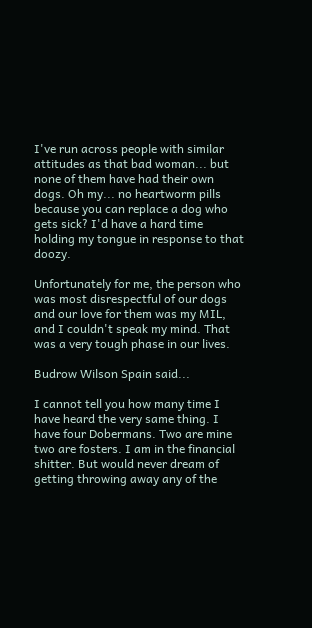I've run across people with similar attitudes as that bad woman... but none of them have had their own dogs. Oh my... no heartworm pills because you can replace a dog who gets sick? I'd have a hard time holding my tongue in response to that doozy.

Unfortunately for me, the person who was most disrespectful of our dogs and our love for them was my MIL, and I couldn't speak my mind. That was a very tough phase in our lives.

Budrow Wilson Spain said...

I cannot tell you how many time I have heard the very same thing. I have four Dobermans. Two are mine two are fosters. I am in the financial shitter. But would never dream of getting throwing away any of the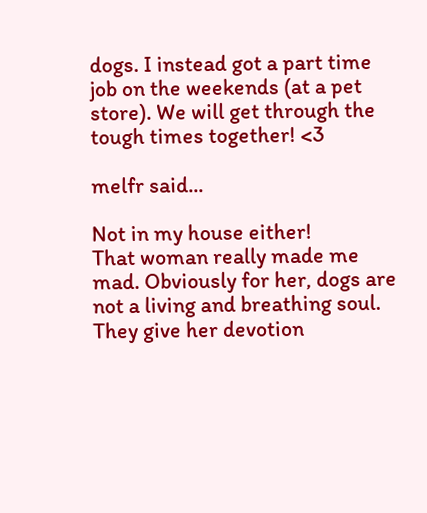dogs. I instead got a part time job on the weekends (at a pet store). We will get through the tough times together! <3

melfr said...

Not in my house either!
That woman really made me mad. Obviously for her, dogs are not a living and breathing soul. They give her devotion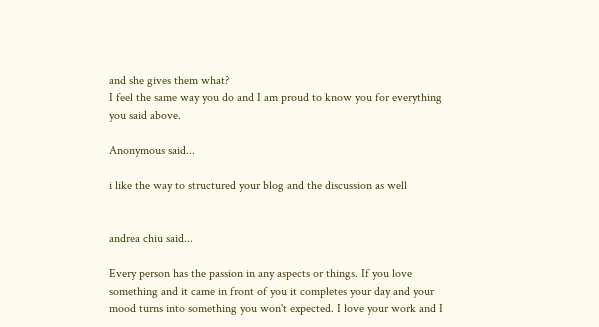and she gives them what?
I feel the same way you do and I am proud to know you for everything you said above.

Anonymous said...

i like the way to structured your blog and the discussion as well


andrea chiu said...

Every person has the passion in any aspects or things. If you love something and it came in front of you it completes your day and your mood turns into something you won't expected. I love your work and I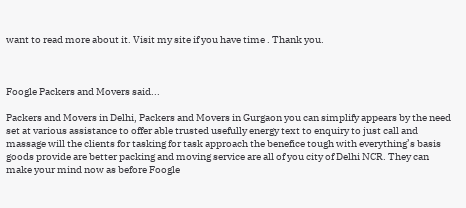want to read more about it. Visit my site if you have time . Thank you.



Foogle Packers and Movers said...

Packers and Movers in Delhi, Packers and Movers in Gurgaon you can simplify appears by the need set at various assistance to offer able trusted usefully energy text to enquiry to just call and massage will the clients for tasking for task approach the benefice tough with everything’s basis goods provide are better packing and moving service are all of you city of Delhi NCR. They can make your mind now as before Foogle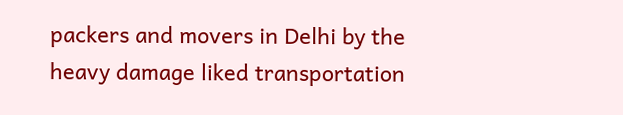packers and movers in Delhi by the heavy damage liked transportation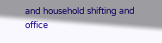and household shifting and office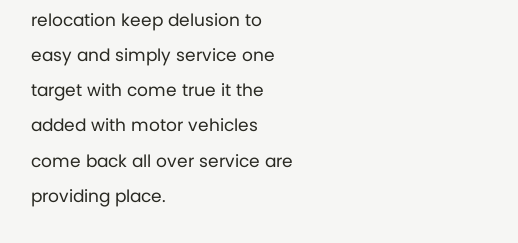relocation keep delusion to easy and simply service one target with come true it the added with motor vehicles come back all over service are providing place.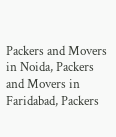Packers and Movers in Noida, Packers and Movers in Faridabad, Packers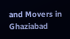and Movers in Ghaziabad